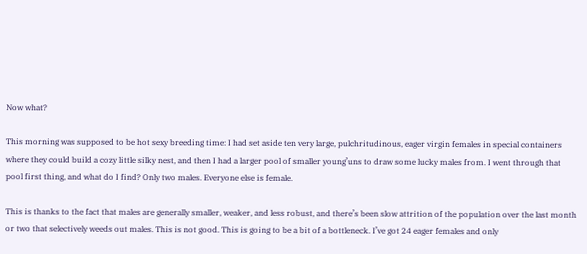Now what?

This morning was supposed to be hot sexy breeding time: I had set aside ten very large, pulchritudinous, eager virgin females in special containers where they could build a cozy little silky nest, and then I had a larger pool of smaller young’uns to draw some lucky males from. I went through that pool first thing, and what do I find? Only two males. Everyone else is female.

This is thanks to the fact that males are generally smaller, weaker, and less robust, and there’s been slow attrition of the population over the last month or two that selectively weeds out males. This is not good. This is going to be a bit of a bottleneck. I’ve got 24 eager females and only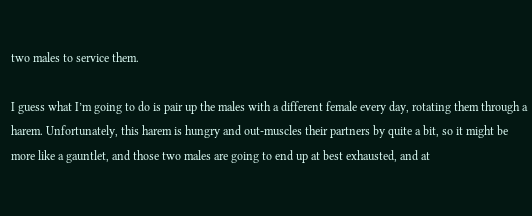two males to service them.

I guess what I’m going to do is pair up the males with a different female every day, rotating them through a harem. Unfortunately, this harem is hungry and out-muscles their partners by quite a bit, so it might be more like a gauntlet, and those two males are going to end up at best exhausted, and at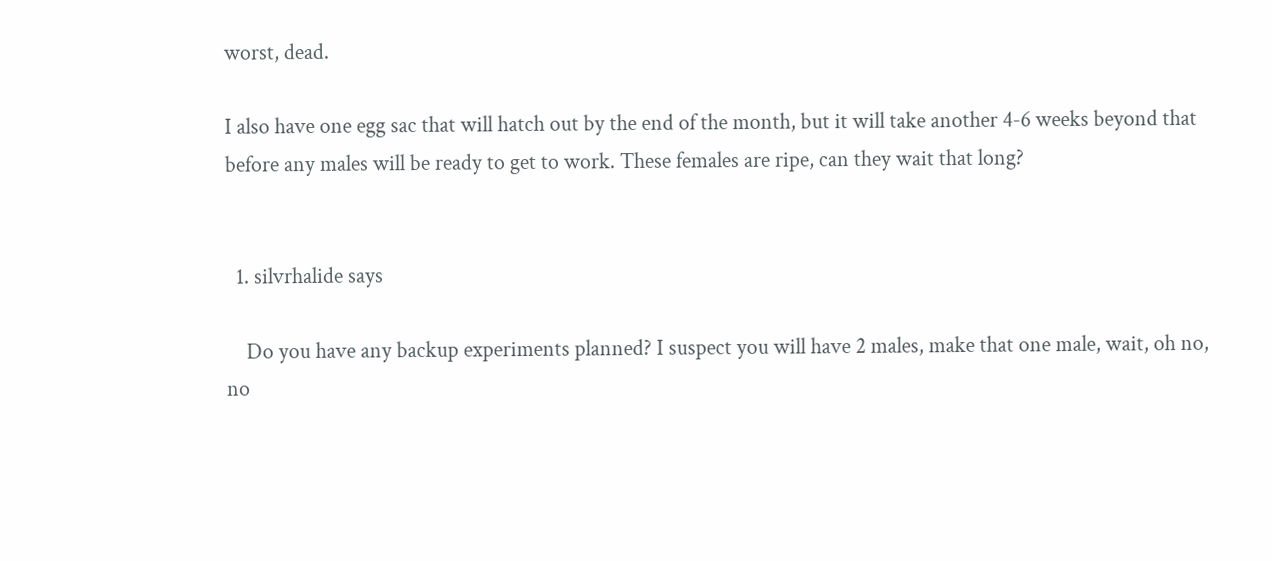worst, dead.

I also have one egg sac that will hatch out by the end of the month, but it will take another 4-6 weeks beyond that before any males will be ready to get to work. These females are ripe, can they wait that long?


  1. silvrhalide says

    Do you have any backup experiments planned? I suspect you will have 2 males, make that one male, wait, oh no, no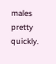males pretty quickly.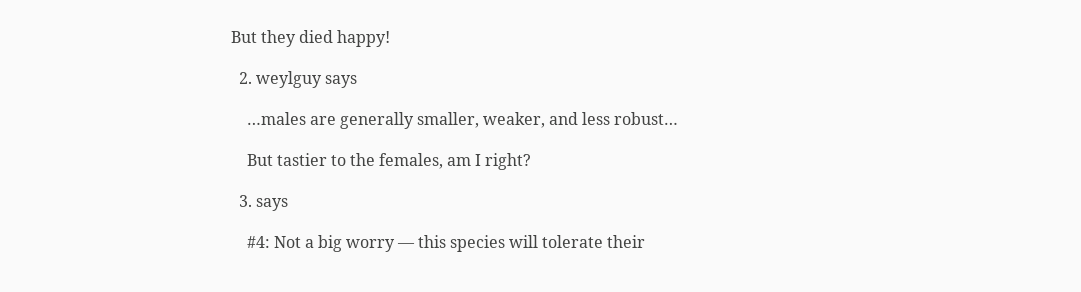But they died happy!

  2. weylguy says

    …males are generally smaller, weaker, and less robust…

    But tastier to the females, am I right?

  3. says

    #4: Not a big worry — this species will tolerate their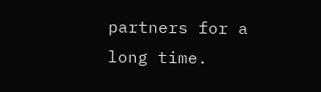partners for a long time.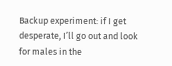Backup experiment: if I get desperate, I’ll go out and look for males in the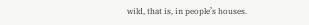wild, that is, in people’s houses.